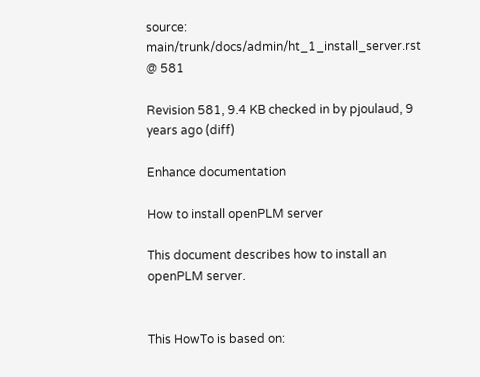source: main/trunk/docs/admin/ht_1_install_server.rst @ 581

Revision 581, 9.4 KB checked in by pjoulaud, 9 years ago (diff)

Enhance documentation

How to install openPLM server

This document describes how to install an openPLM server.


This HowTo is based on: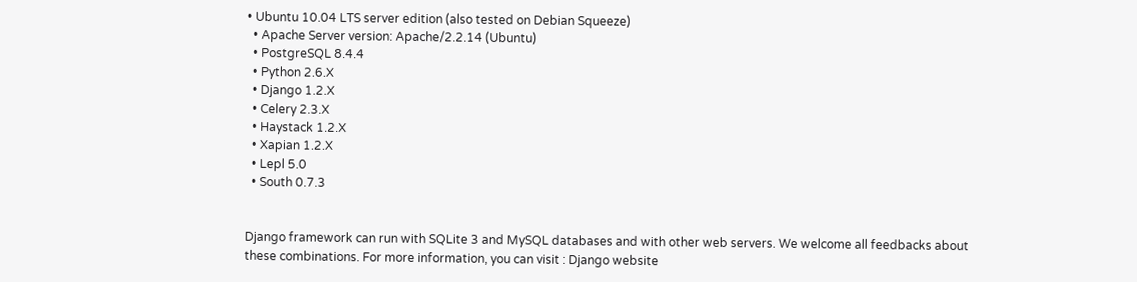• Ubuntu 10.04 LTS server edition (also tested on Debian Squeeze)
  • Apache Server version: Apache/2.2.14 (Ubuntu)
  • PostgreSQL 8.4.4
  • Python 2.6.X
  • Django 1.2.X
  • Celery 2.3.X
  • Haystack 1.2.X
  • Xapian 1.2.X
  • Lepl 5.0
  • South 0.7.3


Django framework can run with SQLite 3 and MySQL databases and with other web servers. We welcome all feedbacks about these combinations. For more information, you can visit : Django website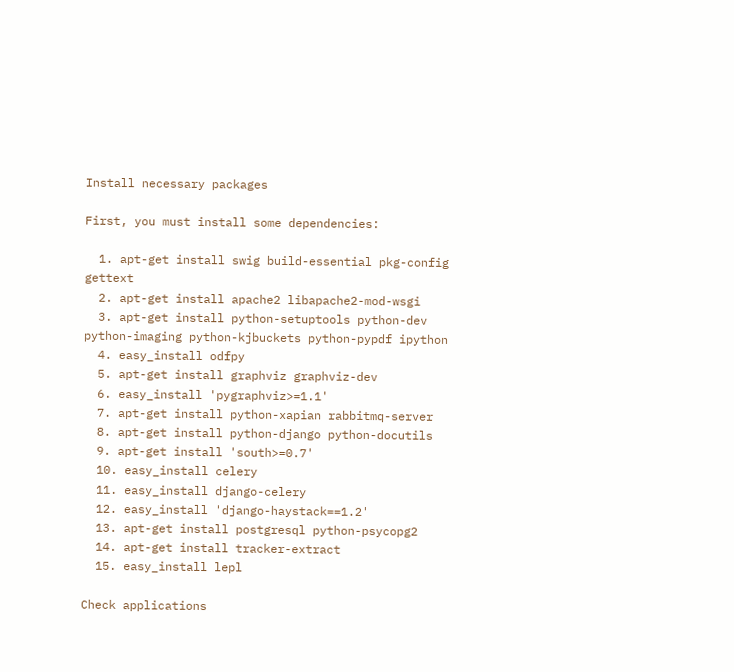Install necessary packages

First, you must install some dependencies:

  1. apt-get install swig build-essential pkg-config gettext
  2. apt-get install apache2 libapache2-mod-wsgi
  3. apt-get install python-setuptools python-dev python-imaging python-kjbuckets python-pypdf ipython
  4. easy_install odfpy
  5. apt-get install graphviz graphviz-dev
  6. easy_install 'pygraphviz>=1.1'
  7. apt-get install python-xapian rabbitmq-server
  8. apt-get install python-django python-docutils
  9. apt-get install 'south>=0.7'
  10. easy_install celery
  11. easy_install django-celery
  12. easy_install 'django-haystack==1.2'
  13. apt-get install postgresql python-psycopg2
  14. apt-get install tracker-extract
  15. easy_install lepl

Check applications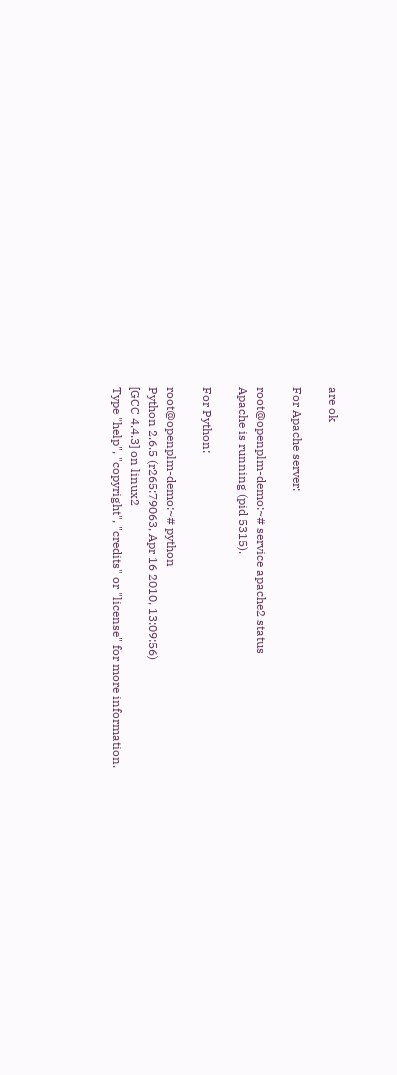are ok

For Apache server:

root@openplm-demo:~# service apache2 status
Apache is running (pid 5315).

For Python:

root@openplm-demo:~# python
Python 2.6.5 (r265:79063, Apr 16 2010, 13:09:56)
[GCC 4.4.3] on linux2
Type "help", "copyright", "credits" or "license" for more information.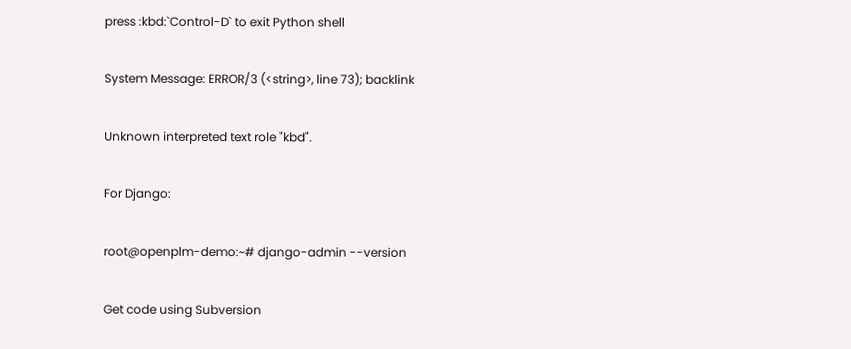press :kbd:`Control-D` to exit Python shell

System Message: ERROR/3 (<string>, line 73); backlink

Unknown interpreted text role "kbd".

For Django:

root@openplm-demo:~# django-admin --version

Get code using Subversion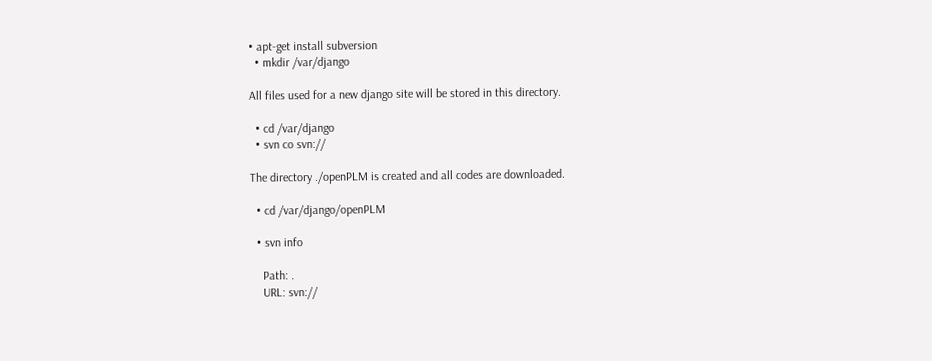• apt-get install subversion
  • mkdir /var/django

All files used for a new django site will be stored in this directory.

  • cd /var/django
  • svn co svn://

The directory ./openPLM is created and all codes are downloaded.

  • cd /var/django/openPLM

  • svn info

    Path: .
    URL: svn://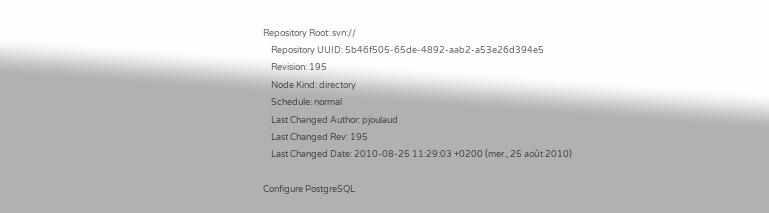Repository Root: svn://
    Repository UUID: 5b46f505-65de-4892-aab2-a53e26d394e5
    Revision: 195
    Node Kind: directory
    Schedule: normal
    Last Changed Author: pjoulaud
    Last Changed Rev: 195
    Last Changed Date: 2010-08-25 11:29:03 +0200 (mer., 25 août 2010)

Configure PostgreSQL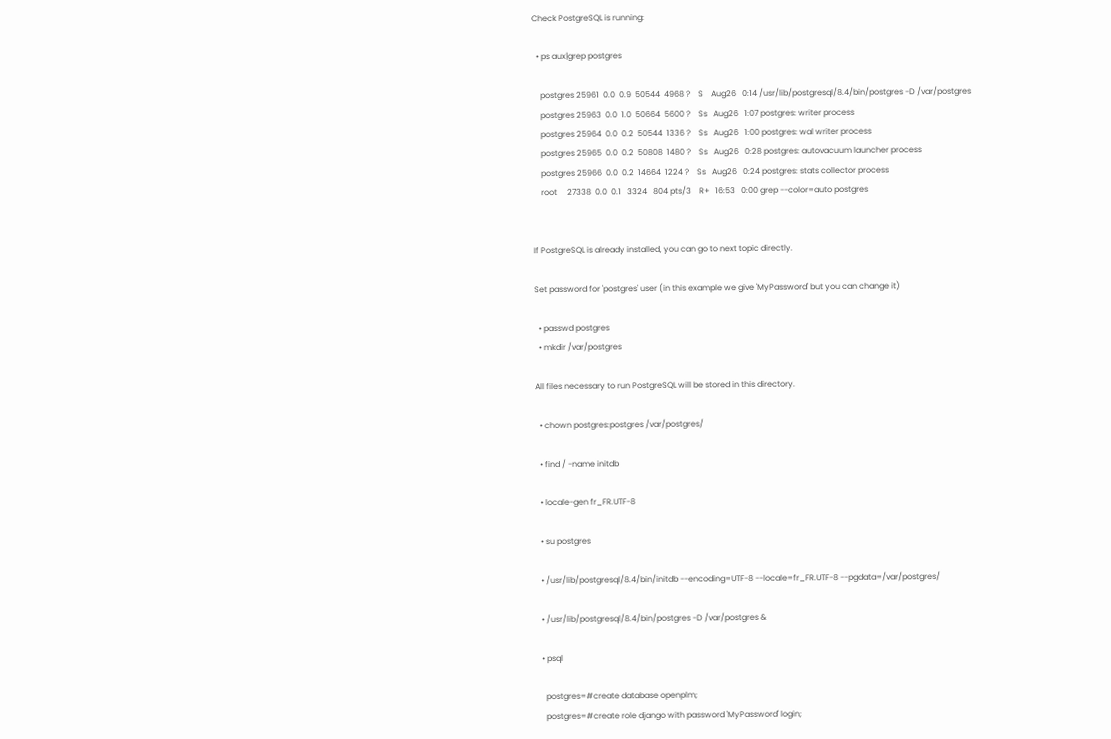Check PostgreSQL is running:

  • ps aux|grep postgres

    postgres 25961  0.0  0.9  50544  4968 ?    S    Aug26   0:14 /usr/lib/postgresql/8.4/bin/postgres -D /var/postgres
    postgres 25963  0.0  1.0  50664  5600 ?    Ss   Aug26   1:07 postgres: writer process
    postgres 25964  0.0  0.2  50544  1336 ?    Ss   Aug26   1:00 postgres: wal writer process
    postgres 25965  0.0  0.2  50808  1480 ?    Ss   Aug26   0:28 postgres: autovacuum launcher process
    postgres 25966  0.0  0.2  14664  1224 ?    Ss   Aug26   0:24 postgres: stats collector process
    root     27338  0.0  0.1   3324   804 pts/3    R+   16:53   0:00 grep --color=auto postgres


If PostgreSQL is already installed, you can go to next topic directly.

Set password for 'postgres' user (in this example we give 'MyPassword' but you can change it)

  • passwd postgres
  • mkdir /var/postgres

All files necessary to run PostgreSQL will be stored in this directory.

  • chown postgres:postgres /var/postgres/

  • find / -name initdb

  • locale-gen fr_FR.UTF-8

  • su postgres

  • /usr/lib/postgresql/8.4/bin/initdb --encoding=UTF-8 --locale=fr_FR.UTF-8 --pgdata=/var/postgres/

  • /usr/lib/postgresql/8.4/bin/postgres -D /var/postgres &

  • psql

    postgres=#create database openplm;
    postgres=#create role django with password 'MyPassword' login;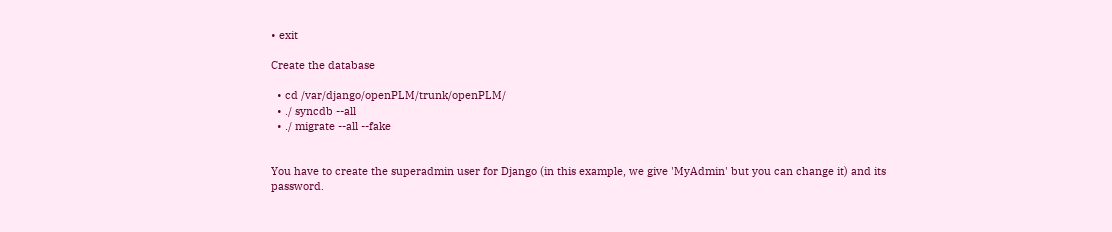• exit

Create the database

  • cd /var/django/openPLM/trunk/openPLM/
  • ./ syncdb --all
  • ./ migrate --all --fake


You have to create the superadmin user for Django (in this example, we give 'MyAdmin' but you can change it) and its password.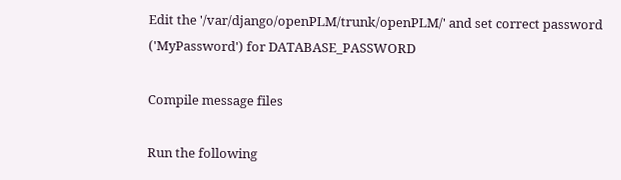Edit the '/var/django/openPLM/trunk/openPLM/' and set correct password ('MyPassword') for DATABASE_PASSWORD

Compile message files

Run the following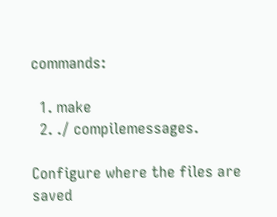commands:

  1. make
  2. ./ compilemessages.

Configure where the files are saved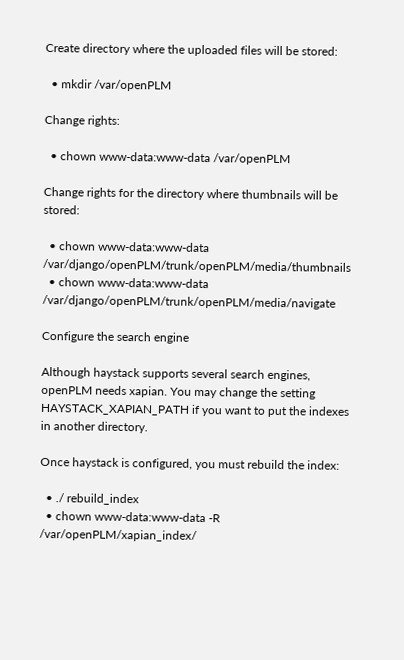Create directory where the uploaded files will be stored:

  • mkdir /var/openPLM

Change rights:

  • chown www-data:www-data /var/openPLM

Change rights for the directory where thumbnails will be stored:

  • chown www-data:www-data /var/django/openPLM/trunk/openPLM/media/thumbnails
  • chown www-data:www-data /var/django/openPLM/trunk/openPLM/media/navigate

Configure the search engine

Although haystack supports several search engines, openPLM needs xapian. You may change the setting HAYSTACK_XAPIAN_PATH if you want to put the indexes in another directory.

Once haystack is configured, you must rebuild the index:

  • ./ rebuild_index
  • chown www-data:www-data -R /var/openPLM/xapian_index/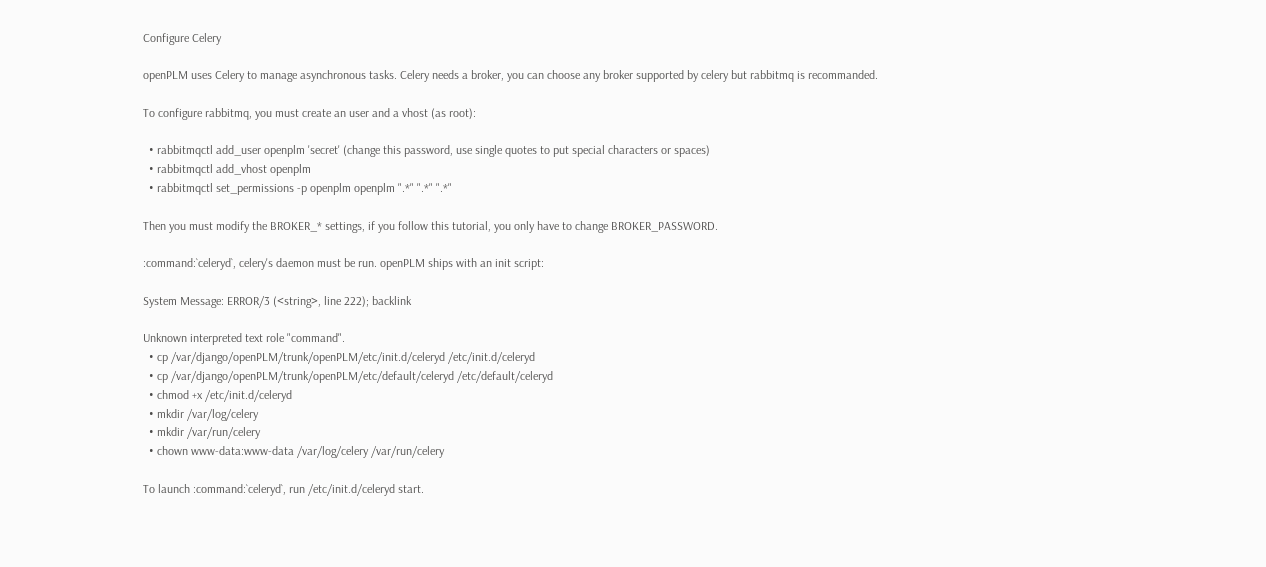Configure Celery

openPLM uses Celery to manage asynchronous tasks. Celery needs a broker, you can choose any broker supported by celery but rabbitmq is recommanded.

To configure rabbitmq, you must create an user and a vhost (as root):

  • rabbitmqctl add_user openplm 'secret' (change this password, use single quotes to put special characters or spaces)
  • rabbitmqctl add_vhost openplm
  • rabbitmqctl set_permissions -p openplm openplm ".*" ".*" ".*"

Then you must modify the BROKER_* settings, if you follow this tutorial, you only have to change BROKER_PASSWORD.

:command:`celeryd`, celery's daemon must be run. openPLM ships with an init script:

System Message: ERROR/3 (<string>, line 222); backlink

Unknown interpreted text role "command".
  • cp /var/django/openPLM/trunk/openPLM/etc/init.d/celeryd /etc/init.d/celeryd
  • cp /var/django/openPLM/trunk/openPLM/etc/default/celeryd /etc/default/celeryd
  • chmod +x /etc/init.d/celeryd
  • mkdir /var/log/celery
  • mkdir /var/run/celery
  • chown www-data:www-data /var/log/celery /var/run/celery

To launch :command:`celeryd`, run /etc/init.d/celeryd start.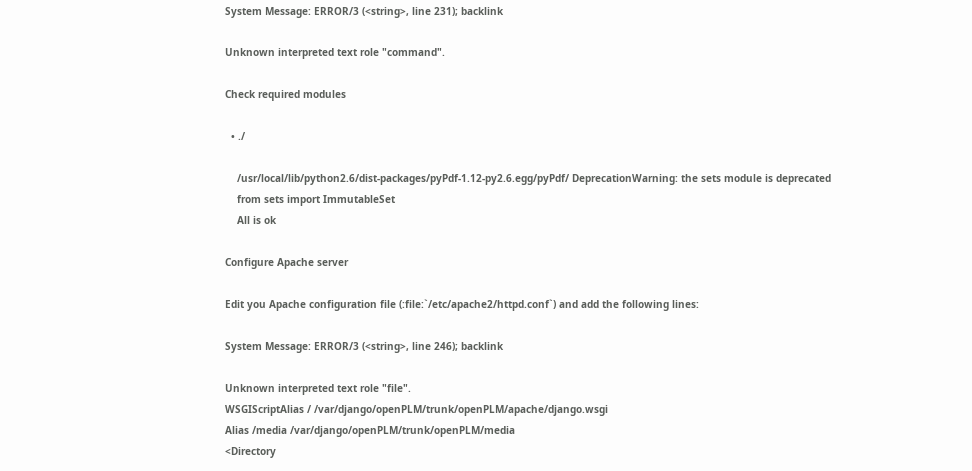System Message: ERROR/3 (<string>, line 231); backlink

Unknown interpreted text role "command".

Check required modules

  • ./

    /usr/local/lib/python2.6/dist-packages/pyPdf-1.12-py2.6.egg/pyPdf/ DeprecationWarning: the sets module is deprecated
    from sets import ImmutableSet
    All is ok

Configure Apache server

Edit you Apache configuration file (:file:`/etc/apache2/httpd.conf`) and add the following lines:

System Message: ERROR/3 (<string>, line 246); backlink

Unknown interpreted text role "file".
WSGIScriptAlias / /var/django/openPLM/trunk/openPLM/apache/django.wsgi
Alias /media /var/django/openPLM/trunk/openPLM/media
<Directory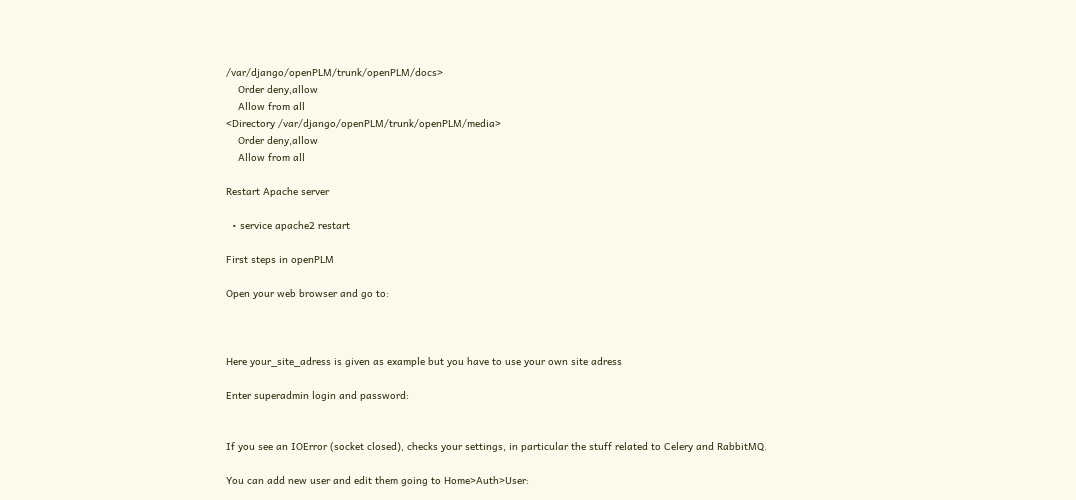/var/django/openPLM/trunk/openPLM/docs>
    Order deny,allow
    Allow from all
<Directory /var/django/openPLM/trunk/openPLM/media>
    Order deny,allow
    Allow from all

Restart Apache server

  • service apache2 restart

First steps in openPLM

Open your web browser and go to:



Here your_site_adress is given as example but you have to use your own site adress

Enter superadmin login and password:


If you see an IOError (socket closed), checks your settings, in particular the stuff related to Celery and RabbitMQ.

You can add new user and edit them going to Home>Auth>User: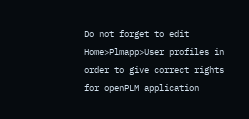Do not forget to edit Home>Plmapp>User profiles in order to give correct rights for openPLM application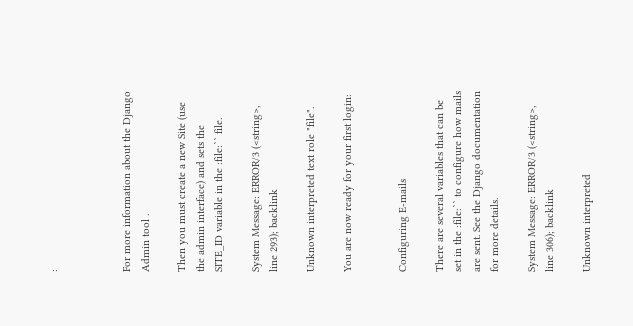:



For more information about the Django Admin tool .

Then you must create a new Site (use the admin interface) and sets the SITE_ID variable in the :file:`` file.

System Message: ERROR/3 (<string>, line 293); backlink

Unknown interpreted text role "file".

You are now ready for your first login:


Configuring E-mails

There are several variables that can be set in the :file:`` to configure how mails are sent. See the Django documentation for more details.

System Message: ERROR/3 (<string>, line 306); backlink

Unknown interpreted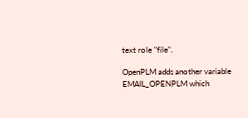text role "file".

OpenPLM adds another variable EMAIL_OPENPLM which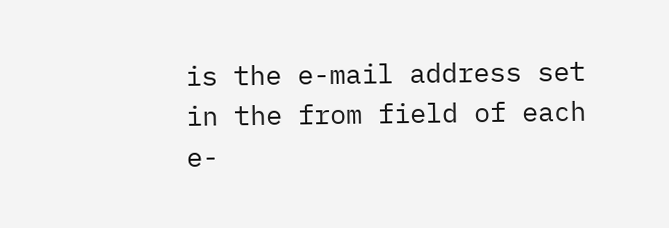is the e-mail address set in the from field of each e-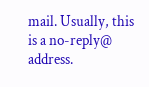mail. Usually, this is a no-reply@ address.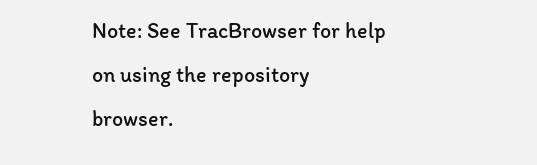Note: See TracBrowser for help on using the repository browser.